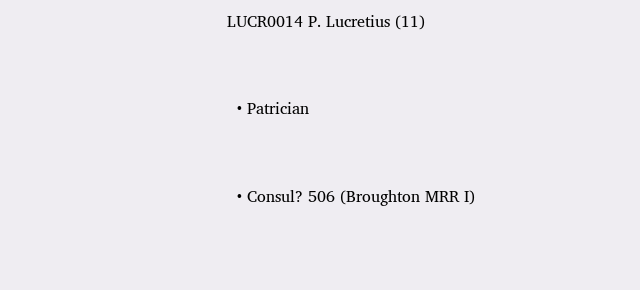LUCR0014 P. Lucretius (11)


  • Patrician


  • Consul? 506 (Broughton MRR I)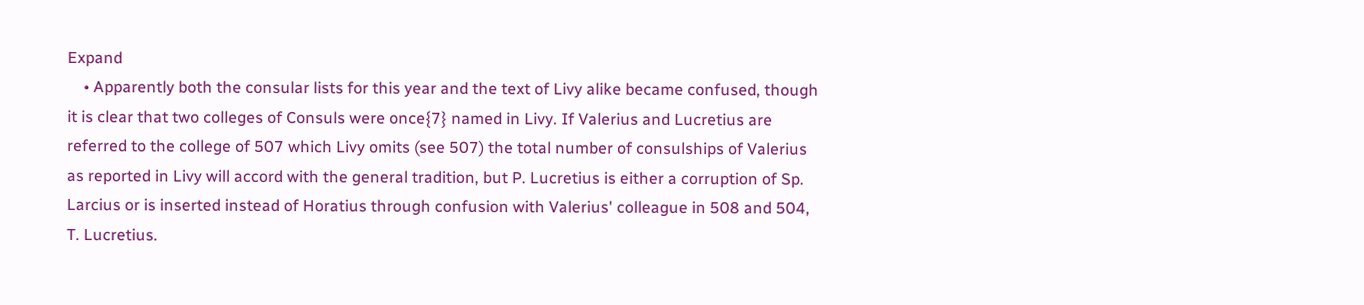Expand
    • Apparently both the consular lists for this year and the text of Livy alike became confused, though it is clear that two colleges of Consuls were once{7} named in Livy. If Valerius and Lucretius are referred to the college of 507 which Livy omits (see 507) the total number of consulships of Valerius as reported in Livy will accord with the general tradition, but P. Lucretius is either a corruption of Sp. Larcius or is inserted instead of Horatius through confusion with Valerius' colleague in 508 and 504, T. Lucretius.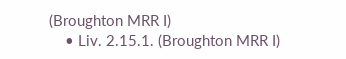(Broughton MRR I)
    • Liv. 2.15.1. (Broughton MRR I)